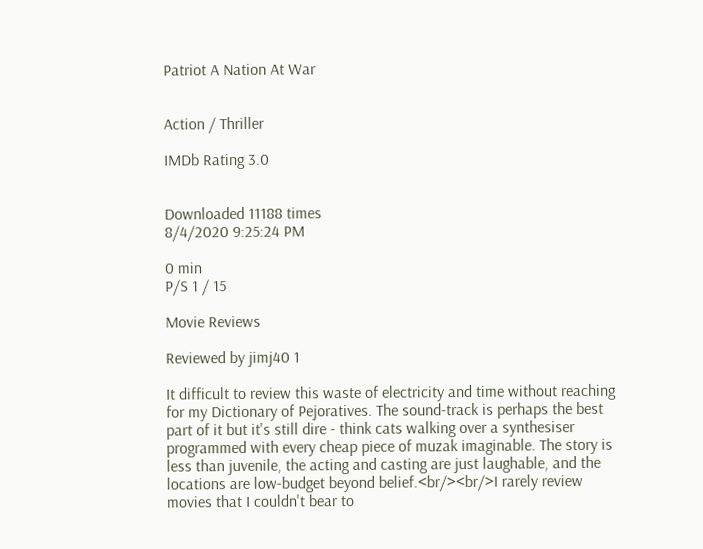Patriot A Nation At War


Action / Thriller

IMDb Rating 3.0


Downloaded 11188 times
8/4/2020 9:25:24 PM

0 min
P/S 1 / 15

Movie Reviews

Reviewed by jimj40 1

It difficult to review this waste of electricity and time without reaching for my Dictionary of Pejoratives. The sound-track is perhaps the best part of it but it's still dire - think cats walking over a synthesiser programmed with every cheap piece of muzak imaginable. The story is less than juvenile, the acting and casting are just laughable, and the locations are low-budget beyond belief.<br/><br/>I rarely review movies that I couldn't bear to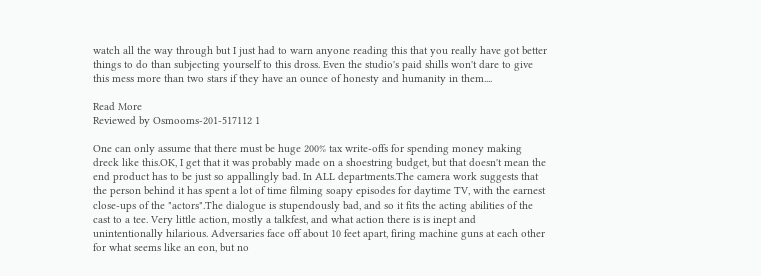watch all the way through but I just had to warn anyone reading this that you really have got better things to do than subjecting yourself to this dross. Even the studio's paid shills won't dare to give this mess more than two stars if they have an ounce of honesty and humanity in them....

Read More
Reviewed by Osmooms-201-517112 1

One can only assume that there must be huge 200% tax write-offs for spending money making dreck like this.OK, I get that it was probably made on a shoestring budget, but that doesn't mean the end product has to be just so appallingly bad. In ALL departments.The camera work suggests that the person behind it has spent a lot of time filming soapy episodes for daytime TV, with the earnest close-ups of the "actors".The dialogue is stupendously bad, and so it fits the acting abilities of the cast to a tee. Very little action, mostly a talkfest, and what action there is is inept and unintentionally hilarious. Adversaries face off about 10 feet apart, firing machine guns at each other for what seems like an eon, but no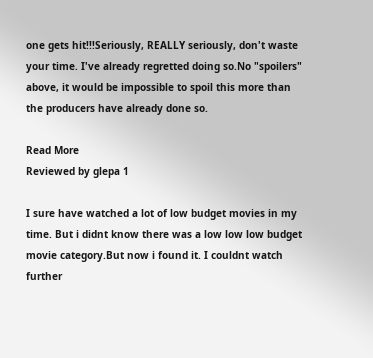one gets hit!!!Seriously, REALLY seriously, don't waste your time. I've already regretted doing so.No "spoilers" above, it would be impossible to spoil this more than the producers have already done so.

Read More
Reviewed by glepa 1

I sure have watched a lot of low budget movies in my time. But i didnt know there was a low low low budget movie category.But now i found it. I couldnt watch further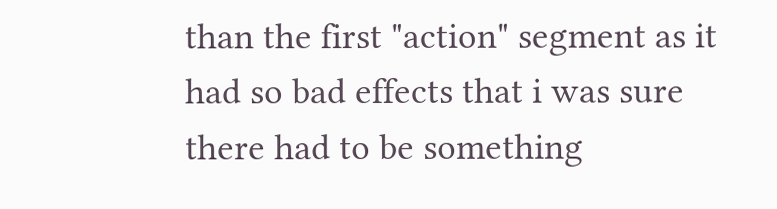than the first "action" segment as it had so bad effects that i was sure there had to be something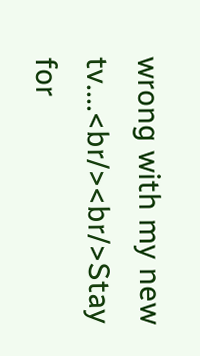wrong with my new tv....<br/><br/>Stay for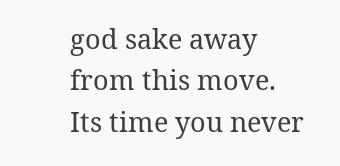god sake away from this move. Its time you never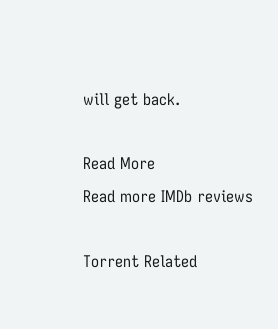will get back.

Read More
Read more IMDb reviews

Torrent Related